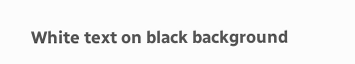White text on black background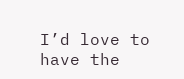I’d love to have the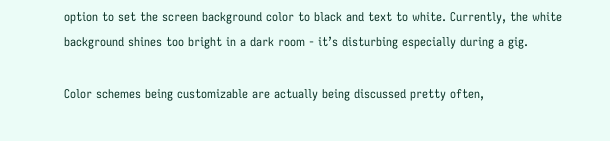option to set the screen background color to black and text to white. Currently, the white background shines too bright in a dark room - it’s disturbing especially during a gig.

Color schemes being customizable are actually being discussed pretty often,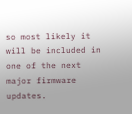so most likely it will be included in one of the next major firmware updates.